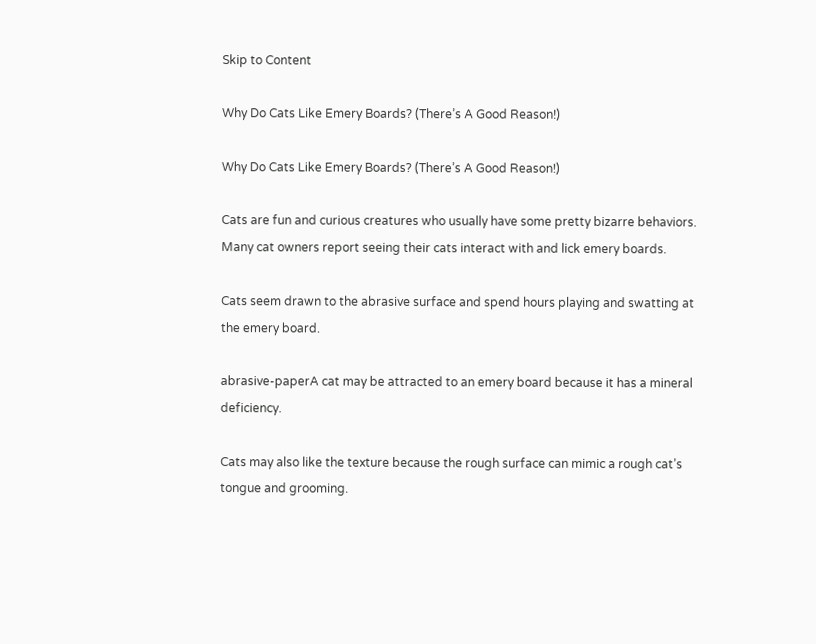Skip to Content

Why Do Cats Like Emery Boards? (There’s A Good Reason!)

Why Do Cats Like Emery Boards? (There’s A Good Reason!)

Cats are fun and curious creatures who usually have some pretty bizarre behaviors. Many cat owners report seeing their cats interact with and lick emery boards.

Cats seem drawn to the abrasive surface and spend hours playing and swatting at the emery board.

abrasive-paperA cat may be attracted to an emery board because it has a mineral deficiency.

Cats may also like the texture because the rough surface can mimic a rough cat’s tongue and grooming.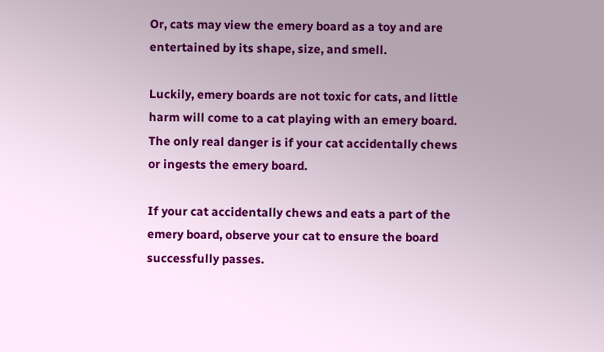Or, cats may view the emery board as a toy and are entertained by its shape, size, and smell.

Luckily, emery boards are not toxic for cats, and little harm will come to a cat playing with an emery board. The only real danger is if your cat accidentally chews or ingests the emery board.

If your cat accidentally chews and eats a part of the emery board, observe your cat to ensure the board successfully passes.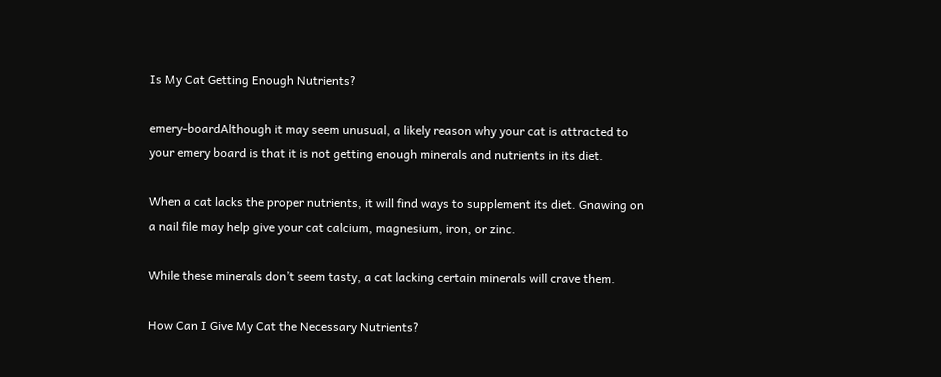Is My Cat Getting Enough Nutrients?

emery-boardAlthough it may seem unusual, a likely reason why your cat is attracted to your emery board is that it is not getting enough minerals and nutrients in its diet.

When a cat lacks the proper nutrients, it will find ways to supplement its diet. Gnawing on a nail file may help give your cat calcium, magnesium, iron, or zinc.

While these minerals don’t seem tasty, a cat lacking certain minerals will crave them.

How Can I Give My Cat the Necessary Nutrients?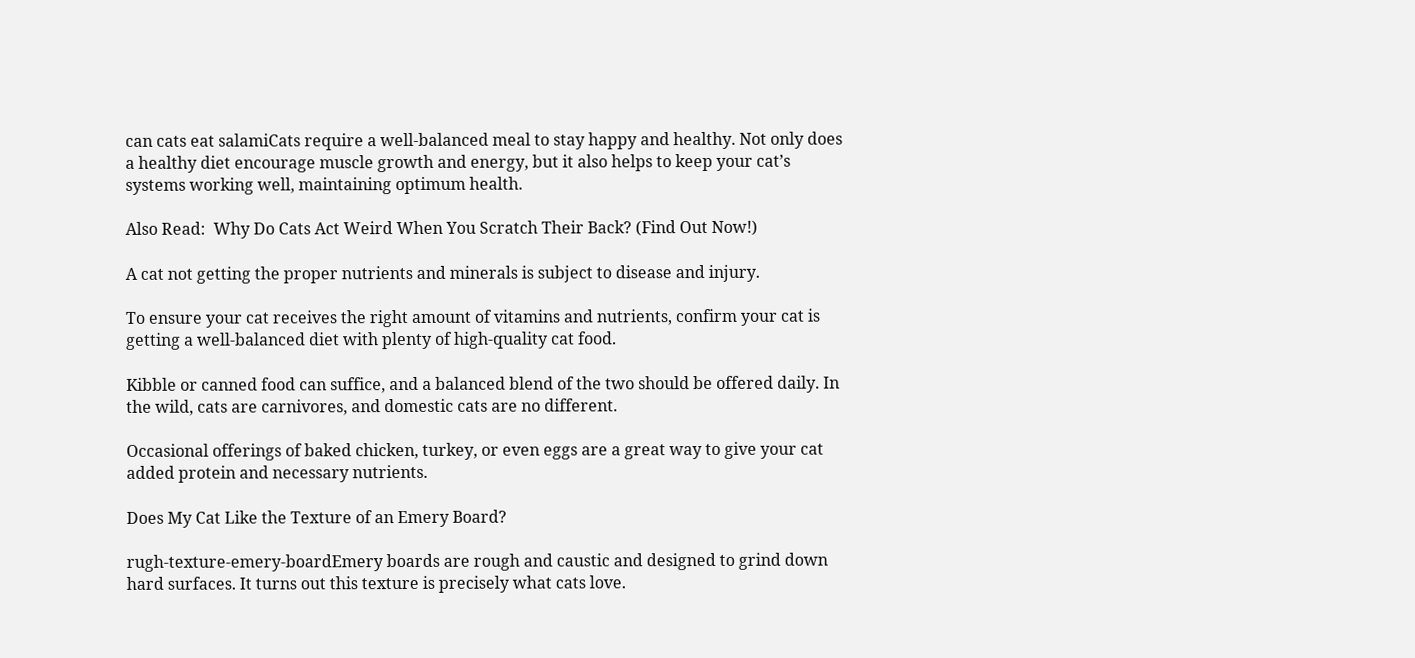can cats eat salamiCats require a well-balanced meal to stay happy and healthy. Not only does a healthy diet encourage muscle growth and energy, but it also helps to keep your cat’s systems working well, maintaining optimum health.

Also Read:  Why Do Cats Act Weird When You Scratch Their Back? (Find Out Now!)

A cat not getting the proper nutrients and minerals is subject to disease and injury.

To ensure your cat receives the right amount of vitamins and nutrients, confirm your cat is getting a well-balanced diet with plenty of high-quality cat food.

Kibble or canned food can suffice, and a balanced blend of the two should be offered daily. In the wild, cats are carnivores, and domestic cats are no different.

Occasional offerings of baked chicken, turkey, or even eggs are a great way to give your cat added protein and necessary nutrients.

Does My Cat Like the Texture of an Emery Board?

rugh-texture-emery-boardEmery boards are rough and caustic and designed to grind down hard surfaces. It turns out this texture is precisely what cats love.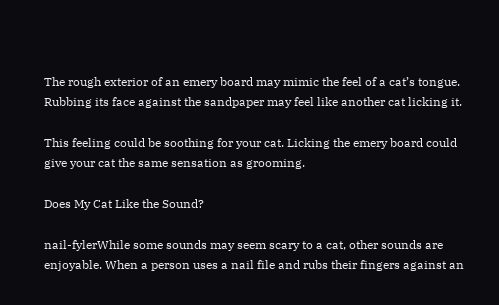The rough exterior of an emery board may mimic the feel of a cat’s tongue. Rubbing its face against the sandpaper may feel like another cat licking it.

This feeling could be soothing for your cat. Licking the emery board could give your cat the same sensation as grooming.

Does My Cat Like the Sound?

nail-fylerWhile some sounds may seem scary to a cat, other sounds are enjoyable. When a person uses a nail file and rubs their fingers against an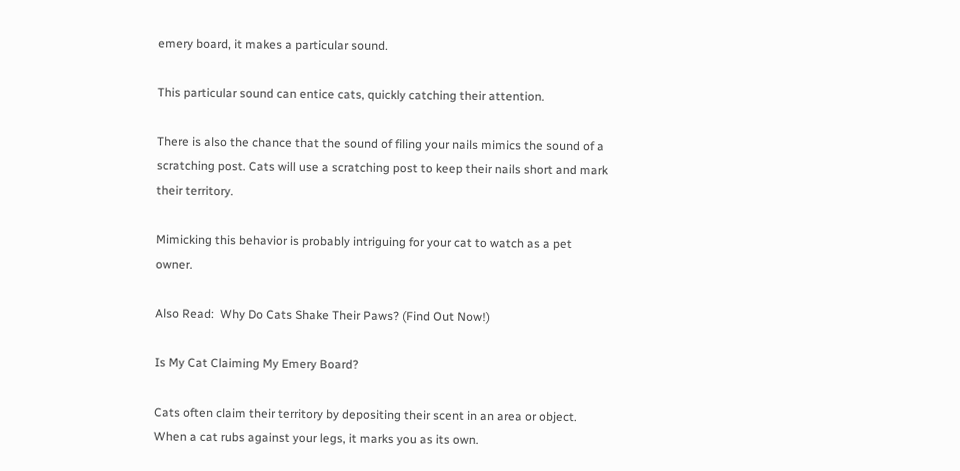emery board, it makes a particular sound.

This particular sound can entice cats, quickly catching their attention.

There is also the chance that the sound of filing your nails mimics the sound of a scratching post. Cats will use a scratching post to keep their nails short and mark their territory.

Mimicking this behavior is probably intriguing for your cat to watch as a pet owner.

Also Read:  Why Do Cats Shake Their Paws? (Find Out Now!)

Is My Cat Claiming My Emery Board?

Cats often claim their territory by depositing their scent in an area or object. When a cat rubs against your legs, it marks you as its own.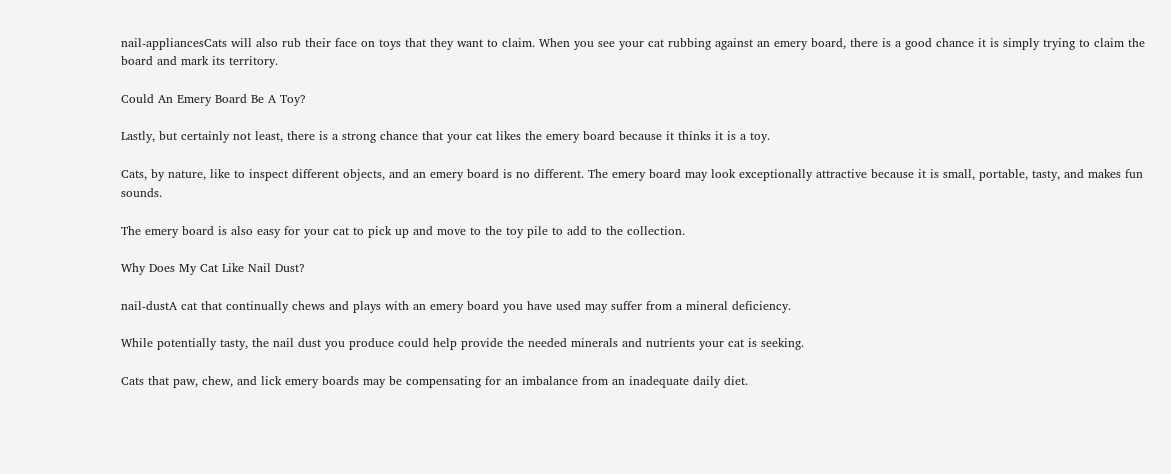nail-appliancesCats will also rub their face on toys that they want to claim. When you see your cat rubbing against an emery board, there is a good chance it is simply trying to claim the board and mark its territory.

Could An Emery Board Be A Toy?

Lastly, but certainly not least, there is a strong chance that your cat likes the emery board because it thinks it is a toy.

Cats, by nature, like to inspect different objects, and an emery board is no different. The emery board may look exceptionally attractive because it is small, portable, tasty, and makes fun sounds.

The emery board is also easy for your cat to pick up and move to the toy pile to add to the collection.

Why Does My Cat Like Nail Dust?

nail-dustA cat that continually chews and plays with an emery board you have used may suffer from a mineral deficiency.

While potentially tasty, the nail dust you produce could help provide the needed minerals and nutrients your cat is seeking.

Cats that paw, chew, and lick emery boards may be compensating for an imbalance from an inadequate daily diet.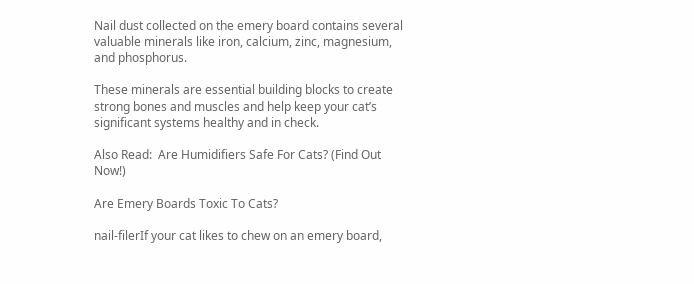Nail dust collected on the emery board contains several valuable minerals like iron, calcium, zinc, magnesium, and phosphorus.

These minerals are essential building blocks to create strong bones and muscles and help keep your cat’s significant systems healthy and in check.

Also Read:  Are Humidifiers Safe For Cats? (Find Out Now!)

Are Emery Boards Toxic To Cats?

nail-filerIf your cat likes to chew on an emery board,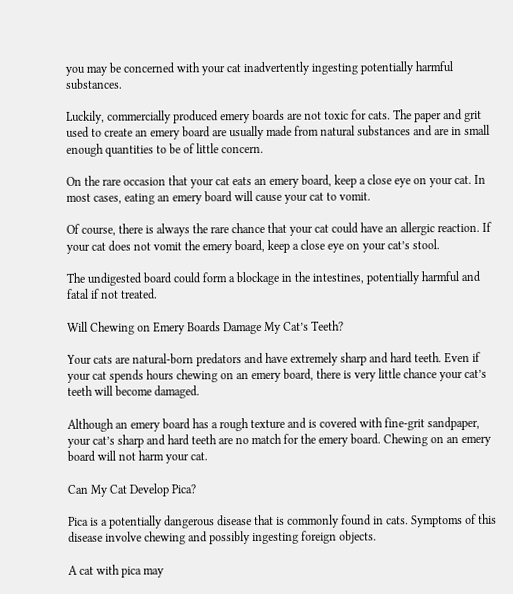you may be concerned with your cat inadvertently ingesting potentially harmful substances.

Luckily, commercially produced emery boards are not toxic for cats. The paper and grit used to create an emery board are usually made from natural substances and are in small enough quantities to be of little concern.

On the rare occasion that your cat eats an emery board, keep a close eye on your cat. In most cases, eating an emery board will cause your cat to vomit.

Of course, there is always the rare chance that your cat could have an allergic reaction. If your cat does not vomit the emery board, keep a close eye on your cat’s stool.

The undigested board could form a blockage in the intestines, potentially harmful and fatal if not treated.

Will Chewing on Emery Boards Damage My Cat’s Teeth?

Your cats are natural-born predators and have extremely sharp and hard teeth. Even if your cat spends hours chewing on an emery board, there is very little chance your cat’s teeth will become damaged.

Although an emery board has a rough texture and is covered with fine-grit sandpaper, your cat’s sharp and hard teeth are no match for the emery board. Chewing on an emery board will not harm your cat.

Can My Cat Develop Pica?

Pica is a potentially dangerous disease that is commonly found in cats. Symptoms of this disease involve chewing and possibly ingesting foreign objects.

A cat with pica may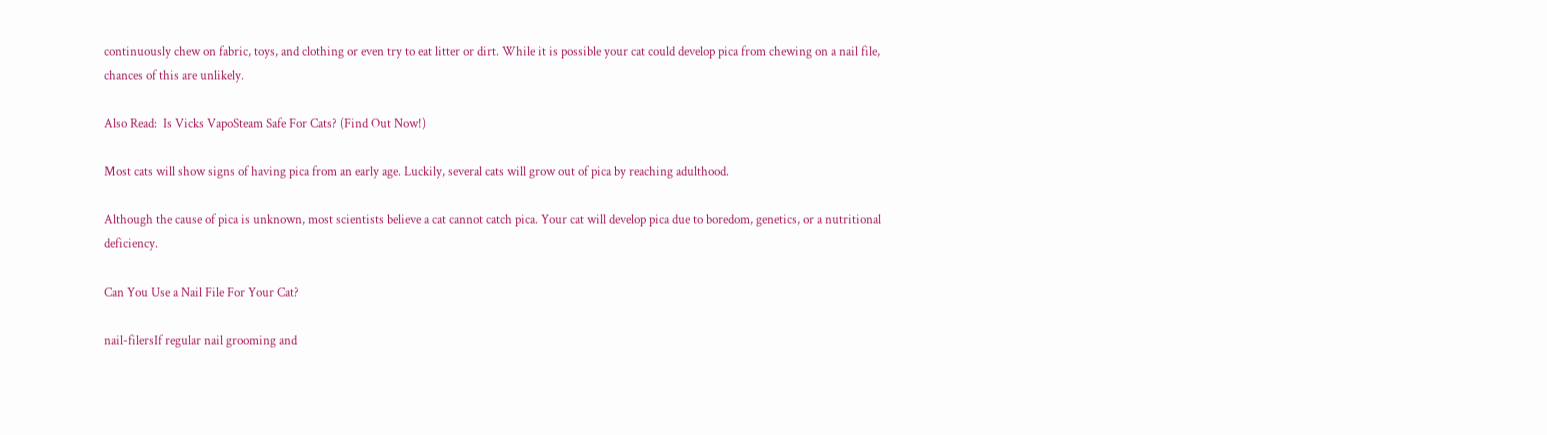continuously chew on fabric, toys, and clothing or even try to eat litter or dirt. While it is possible your cat could develop pica from chewing on a nail file, chances of this are unlikely.

Also Read:  Is Vicks VapoSteam Safe For Cats? (Find Out Now!)

Most cats will show signs of having pica from an early age. Luckily, several cats will grow out of pica by reaching adulthood.

Although the cause of pica is unknown, most scientists believe a cat cannot catch pica. Your cat will develop pica due to boredom, genetics, or a nutritional deficiency.

Can You Use a Nail File For Your Cat?

nail-filersIf regular nail grooming and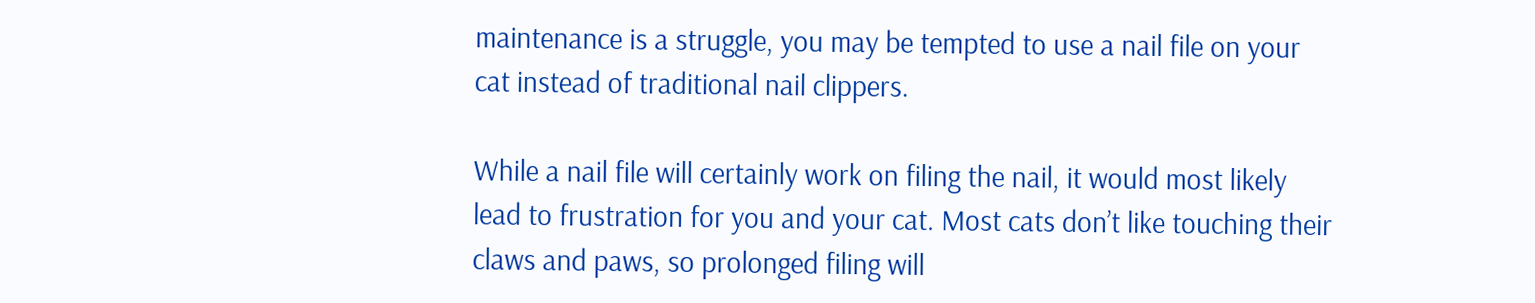maintenance is a struggle, you may be tempted to use a nail file on your cat instead of traditional nail clippers.

While a nail file will certainly work on filing the nail, it would most likely lead to frustration for you and your cat. Most cats don’t like touching their claws and paws, so prolonged filing will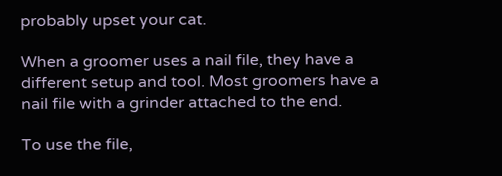probably upset your cat.

When a groomer uses a nail file, they have a different setup and tool. Most groomers have a nail file with a grinder attached to the end.

To use the file,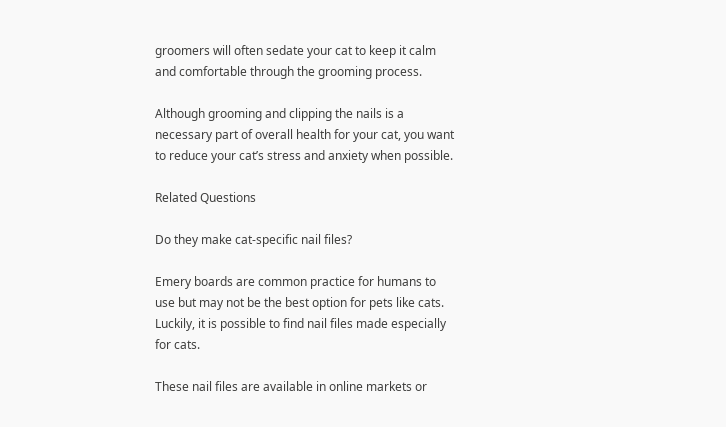groomers will often sedate your cat to keep it calm and comfortable through the grooming process.

Although grooming and clipping the nails is a necessary part of overall health for your cat, you want to reduce your cat’s stress and anxiety when possible.

Related Questions

Do they make cat-specific nail files?

Emery boards are common practice for humans to use but may not be the best option for pets like cats. Luckily, it is possible to find nail files made especially for cats.

These nail files are available in online markets or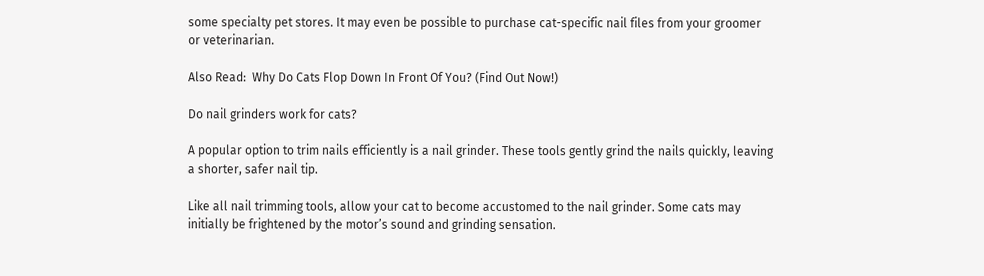some specialty pet stores. It may even be possible to purchase cat-specific nail files from your groomer or veterinarian.

Also Read:  Why Do Cats Flop Down In Front Of You? (Find Out Now!)

Do nail grinders work for cats?

A popular option to trim nails efficiently is a nail grinder. These tools gently grind the nails quickly, leaving a shorter, safer nail tip.

Like all nail trimming tools, allow your cat to become accustomed to the nail grinder. Some cats may initially be frightened by the motor’s sound and grinding sensation.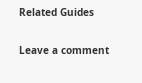Related Guides

Leave a comment